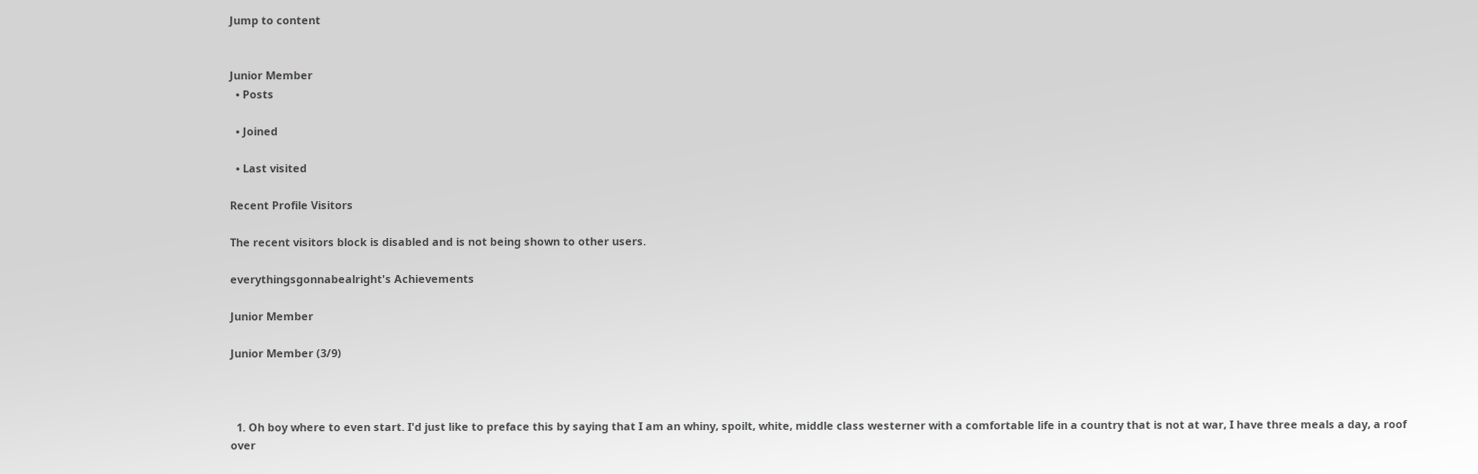Jump to content


Junior Member
  • Posts

  • Joined

  • Last visited

Recent Profile Visitors

The recent visitors block is disabled and is not being shown to other users.

everythingsgonnabealright's Achievements

Junior Member

Junior Member (3/9)



  1. Oh boy where to even start. I'd just like to preface this by saying that I am an whiny, spoilt, white, middle class westerner with a comfortable life in a country that is not at war, I have three meals a day, a roof over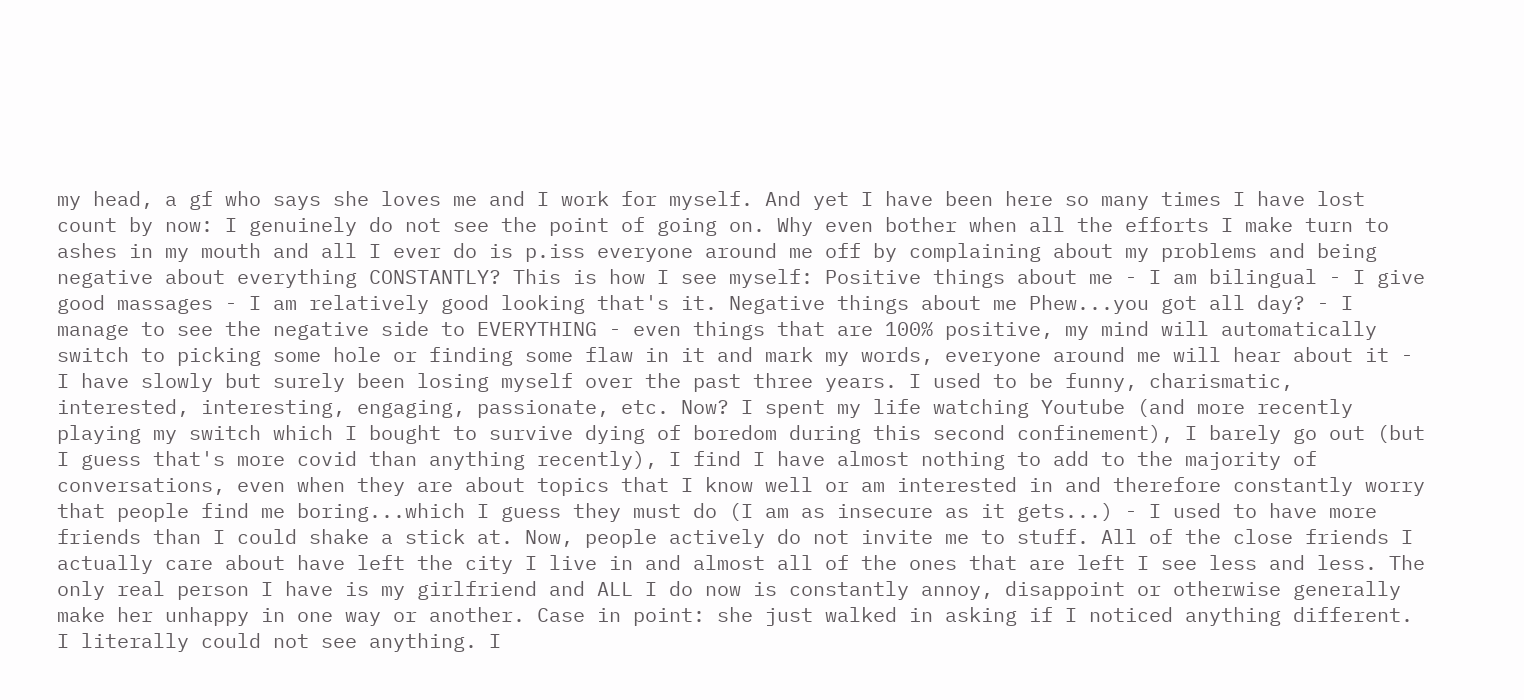my head, a gf who says she loves me and I work for myself. And yet I have been here so many times I have lost count by now: I genuinely do not see the point of going on. Why even bother when all the efforts I make turn to ashes in my mouth and all I ever do is p.iss everyone around me off by complaining about my problems and being negative about everything CONSTANTLY? This is how I see myself: Positive things about me - I am bilingual - I give good massages - I am relatively good looking that's it. Negative things about me Phew...you got all day? - I manage to see the negative side to EVERYTHING - even things that are 100% positive, my mind will automatically switch to picking some hole or finding some flaw in it and mark my words, everyone around me will hear about it - I have slowly but surely been losing myself over the past three years. I used to be funny, charismatic, interested, interesting, engaging, passionate, etc. Now? I spent my life watching Youtube (and more recently playing my switch which I bought to survive dying of boredom during this second confinement), I barely go out (but I guess that's more covid than anything recently), I find I have almost nothing to add to the majority of conversations, even when they are about topics that I know well or am interested in and therefore constantly worry that people find me boring...which I guess they must do (I am as insecure as it gets...) - I used to have more friends than I could shake a stick at. Now, people actively do not invite me to stuff. All of the close friends I actually care about have left the city I live in and almost all of the ones that are left I see less and less. The only real person I have is my girlfriend and ALL I do now is constantly annoy, disappoint or otherwise generally make her unhappy in one way or another. Case in point: she just walked in asking if I noticed anything different. I literally could not see anything. I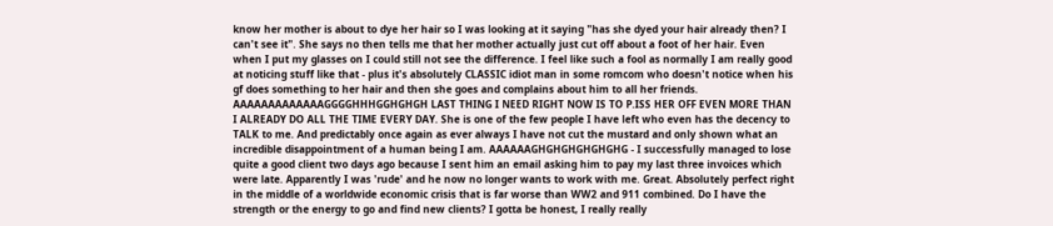know her mother is about to dye her hair so I was looking at it saying "has she dyed your hair already then? I can't see it". She says no then tells me that her mother actually just cut off about a foot of her hair. Even when I put my glasses on I could still not see the difference. I feel like such a fool as normally I am really good at noticing stuff like that - plus it's absolutely CLASSIC idiot man in some romcom who doesn't notice when his gf does something to her hair and then she goes and complains about him to all her friends. AAAAAAAAAAAAAGGGGHHHGGHGHGH LAST THING I NEED RIGHT NOW IS TO P.ISS HER OFF EVEN MORE THAN I ALREADY DO ALL THE TIME EVERY DAY. She is one of the few people I have left who even has the decency to TALK to me. And predictably once again as ever always I have not cut the mustard and only shown what an incredible disappointment of a human being I am. AAAAAAGHGHGHGHGHGHG - I successfully managed to lose quite a good client two days ago because I sent him an email asking him to pay my last three invoices which were late. Apparently I was 'rude' and he now no longer wants to work with me. Great. Absolutely perfect right in the middle of a worldwide economic crisis that is far worse than WW2 and 911 combined. Do I have the strength or the energy to go and find new clients? I gotta be honest, I really really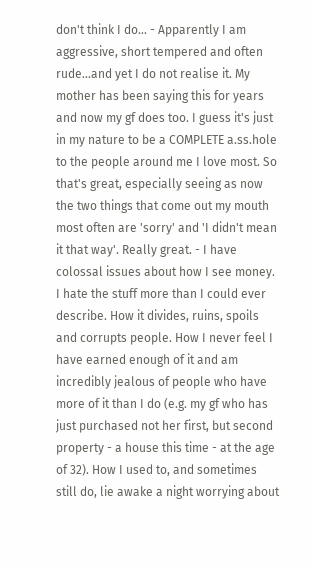don't think I do... - Apparently I am aggressive, short tempered and often rude...and yet I do not realise it. My mother has been saying this for years and now my gf does too. I guess it's just in my nature to be a COMPLETE a.ss.hole to the people around me I love most. So that's great, especially seeing as now the two things that come out my mouth most often are 'sorry' and 'I didn't mean it that way'. Really great. - I have colossal issues about how I see money. I hate the stuff more than I could ever describe. How it divides, ruins, spoils and corrupts people. How I never feel I have earned enough of it and am incredibly jealous of people who have more of it than I do (e.g. my gf who has just purchased not her first, but second property - a house this time - at the age of 32). How I used to, and sometimes still do, lie awake a night worrying about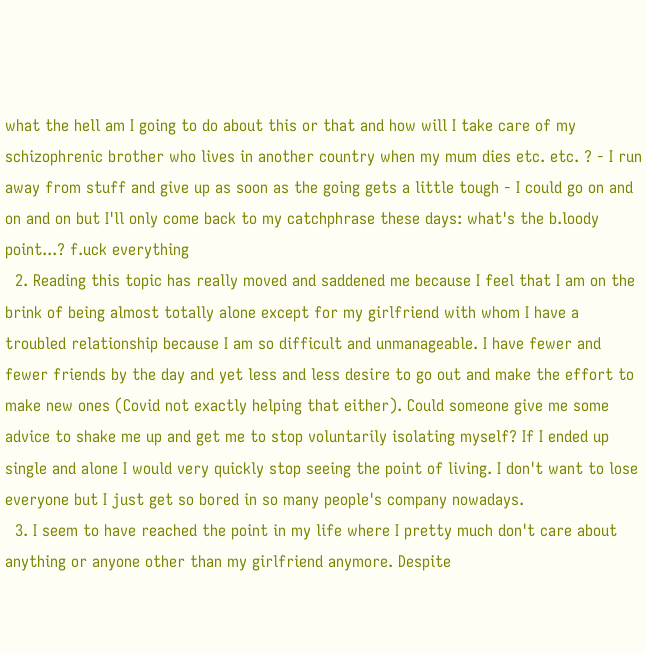what the hell am I going to do about this or that and how will I take care of my schizophrenic brother who lives in another country when my mum dies etc. etc. ? - I run away from stuff and give up as soon as the going gets a little tough - I could go on and on and on but I'll only come back to my catchphrase these days: what's the b.loody point...? f.uck everything
  2. Reading this topic has really moved and saddened me because I feel that I am on the brink of being almost totally alone except for my girlfriend with whom I have a troubled relationship because I am so difficult and unmanageable. I have fewer and fewer friends by the day and yet less and less desire to go out and make the effort to make new ones (Covid not exactly helping that either). Could someone give me some advice to shake me up and get me to stop voluntarily isolating myself? If I ended up single and alone I would very quickly stop seeing the point of living. I don't want to lose everyone but I just get so bored in so many people's company nowadays.
  3. I seem to have reached the point in my life where I pretty much don't care about anything or anyone other than my girlfriend anymore. Despite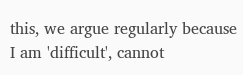this, we argue regularly because I am 'difficult', cannot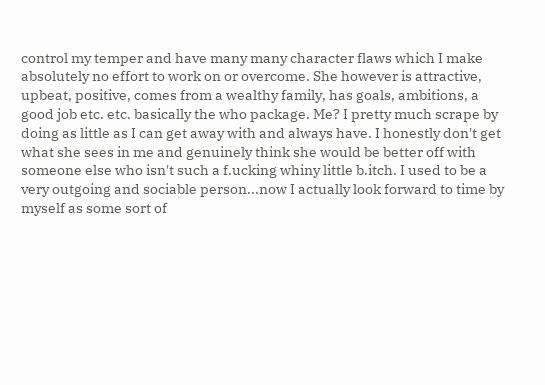control my temper and have many many character flaws which I make absolutely no effort to work on or overcome. She however is attractive, upbeat, positive, comes from a wealthy family, has goals, ambitions, a good job etc. etc. basically the who package. Me? I pretty much scrape by doing as little as I can get away with and always have. I honestly don't get what she sees in me and genuinely think she would be better off with someone else who isn't such a f.ucking whiny little b.itch. I used to be a very outgoing and sociable person...now I actually look forward to time by myself as some sort of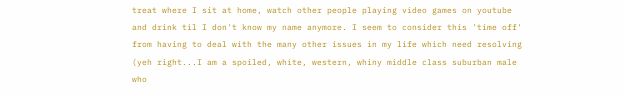treat where I sit at home, watch other people playing video games on youtube and drink til I don't know my name anymore. I seem to consider this 'time off' from having to deal with the many other issues in my life which need resolving (yeh right...I am a spoiled, white, western, whiny middle class suburban male who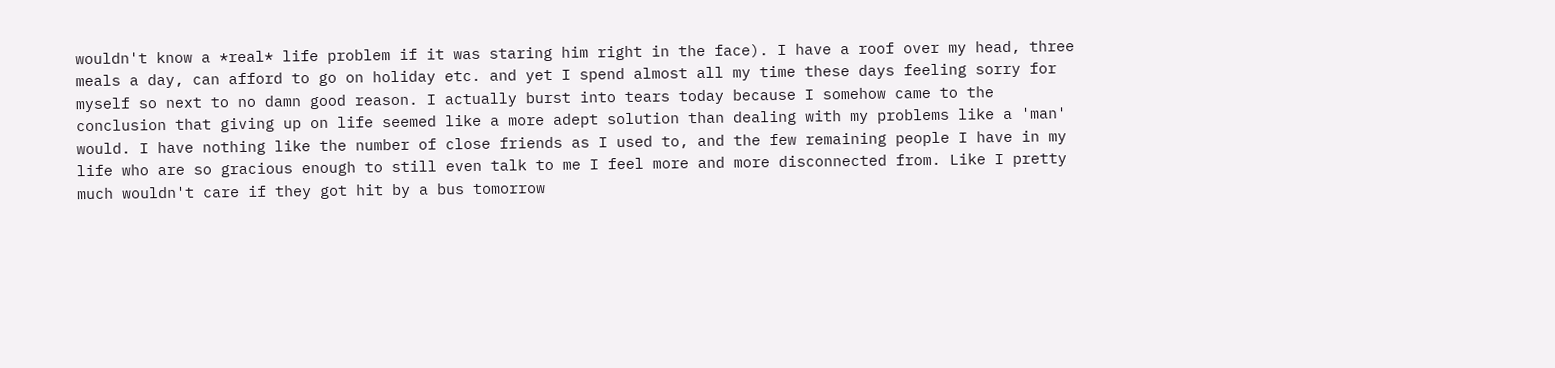wouldn't know a *real* life problem if it was staring him right in the face). I have a roof over my head, three meals a day, can afford to go on holiday etc. and yet I spend almost all my time these days feeling sorry for myself so next to no damn good reason. I actually burst into tears today because I somehow came to the conclusion that giving up on life seemed like a more adept solution than dealing with my problems like a 'man' would. I have nothing like the number of close friends as I used to, and the few remaining people I have in my life who are so gracious enough to still even talk to me I feel more and more disconnected from. Like I pretty much wouldn't care if they got hit by a bus tomorrow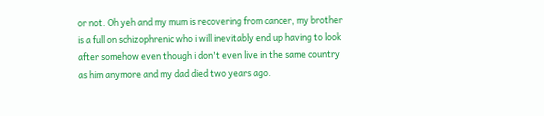or not. Oh yeh and my mum is recovering from cancer, my brother is a full on schizophrenic who i will inevitably end up having to look after somehow even though i don't even live in the same country as him anymore and my dad died two years ago.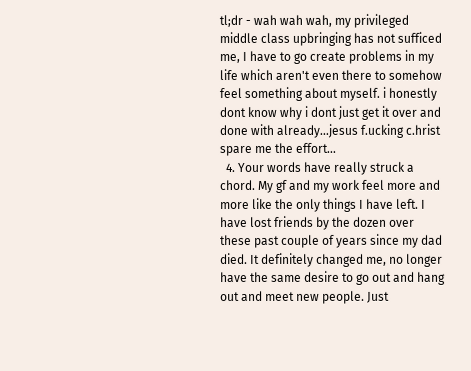tl;dr - wah wah wah, my privileged middle class upbringing has not sufficed me, I have to go create problems in my life which aren't even there to somehow feel something about myself. i honestly dont know why i dont just get it over and done with already...jesus f.ucking c.hrist spare me the effort...
  4. Your words have really struck a chord. My gf and my work feel more and more like the only things I have left. I have lost friends by the dozen over these past couple of years since my dad died. It definitely changed me, no longer have the same desire to go out and hang out and meet new people. Just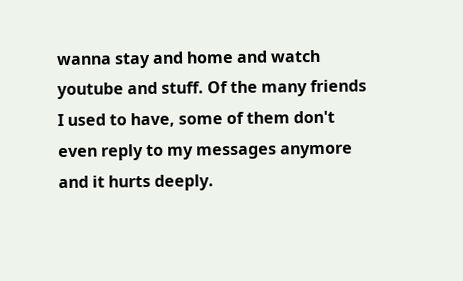wanna stay and home and watch youtube and stuff. Of the many friends I used to have, some of them don't even reply to my messages anymore and it hurts deeply.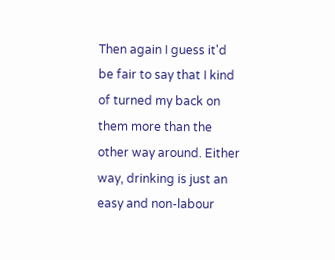Then again I guess it'd be fair to say that I kind of turned my back on them more than the other way around. Either way, drinking is just an easy and non-labour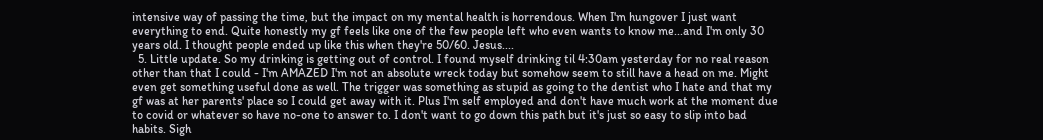intensive way of passing the time, but the impact on my mental health is horrendous. When I'm hungover I just want everything to end. Quite honestly my gf feels like one of the few people left who even wants to know me...and I'm only 30 years old. I thought people ended up like this when they're 50/60. Jesus....
  5. Little update. So my drinking is getting out of control. I found myself drinking til 4:30am yesterday for no real reason other than that I could - I'm AMAZED I'm not an absolute wreck today but somehow seem to still have a head on me. Might even get something useful done as well. The trigger was something as stupid as going to the dentist who I hate and that my gf was at her parents' place so I could get away with it. Plus I'm self employed and don't have much work at the moment due to covid or whatever so have no-one to answer to. I don't want to go down this path but it's just so easy to slip into bad habits. Sigh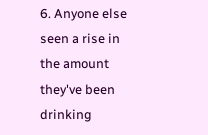6. Anyone else seen a rise in the amount they've been drinking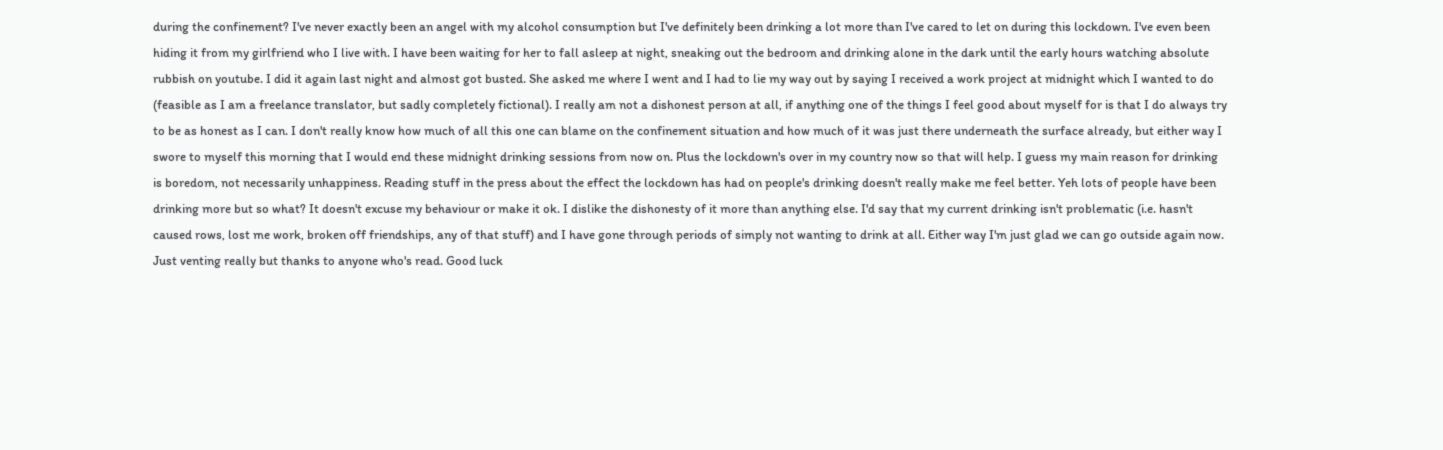during the confinement? I've never exactly been an angel with my alcohol consumption but I've definitely been drinking a lot more than I've cared to let on during this lockdown. I've even been hiding it from my girlfriend who I live with. I have been waiting for her to fall asleep at night, sneaking out the bedroom and drinking alone in the dark until the early hours watching absolute rubbish on youtube. I did it again last night and almost got busted. She asked me where I went and I had to lie my way out by saying I received a work project at midnight which I wanted to do (feasible as I am a freelance translator, but sadly completely fictional). I really am not a dishonest person at all, if anything one of the things I feel good about myself for is that I do always try to be as honest as I can. I don't really know how much of all this one can blame on the confinement situation and how much of it was just there underneath the surface already, but either way I swore to myself this morning that I would end these midnight drinking sessions from now on. Plus the lockdown's over in my country now so that will help. I guess my main reason for drinking is boredom, not necessarily unhappiness. Reading stuff in the press about the effect the lockdown has had on people's drinking doesn't really make me feel better. Yeh lots of people have been drinking more but so what? It doesn't excuse my behaviour or make it ok. I dislike the dishonesty of it more than anything else. I'd say that my current drinking isn't problematic (i.e. hasn't caused rows, lost me work, broken off friendships, any of that stuff) and I have gone through periods of simply not wanting to drink at all. Either way I'm just glad we can go outside again now. Just venting really but thanks to anyone who's read. Good luck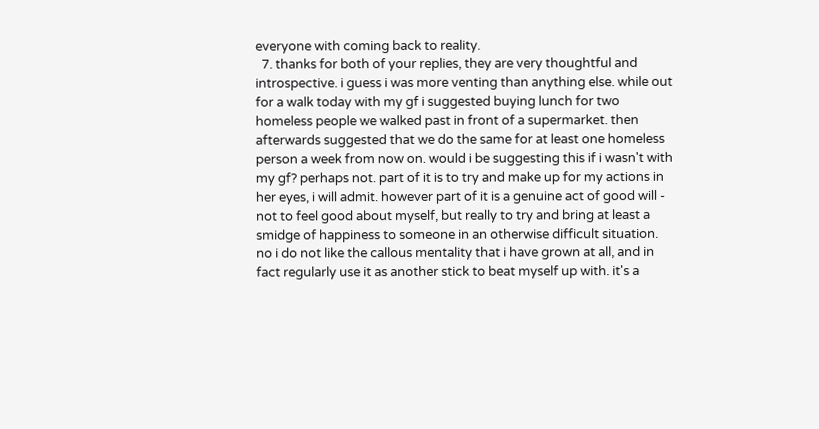everyone with coming back to reality.
  7. thanks for both of your replies, they are very thoughtful and introspective. i guess i was more venting than anything else. while out for a walk today with my gf i suggested buying lunch for two homeless people we walked past in front of a supermarket. then afterwards suggested that we do the same for at least one homeless person a week from now on. would i be suggesting this if i wasn't with my gf? perhaps not. part of it is to try and make up for my actions in her eyes, i will admit. however part of it is a genuine act of good will - not to feel good about myself, but really to try and bring at least a smidge of happiness to someone in an otherwise difficult situation. no i do not like the callous mentality that i have grown at all, and in fact regularly use it as another stick to beat myself up with. it's a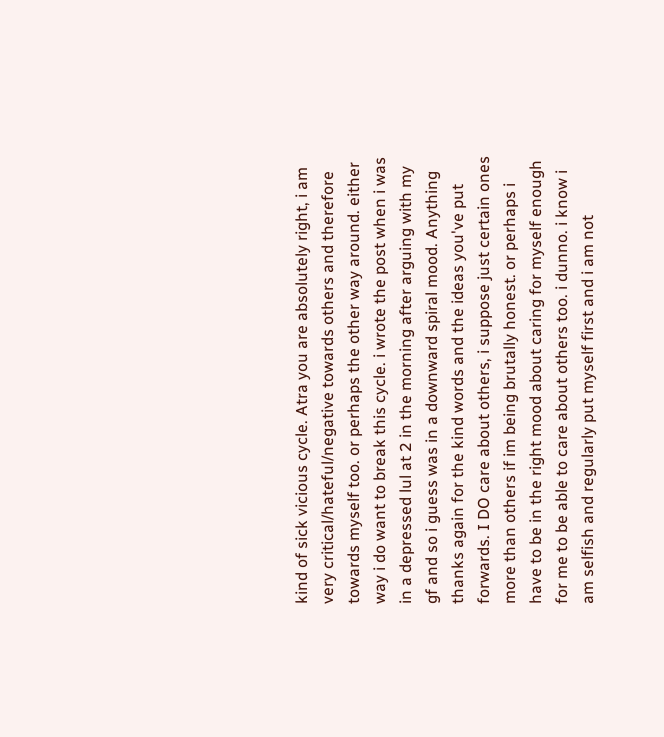kind of sick vicious cycle. Atra you are absolutely right, i am very critical/hateful/negative towards others and therefore towards myself too. or perhaps the other way around. either way i do want to break this cycle. i wrote the post when i was in a depressed lul at 2 in the morning after arguing with my gf and so i guess was in a downward spiral mood. Anything thanks again for the kind words and the ideas you've put forwards. I DO care about others, i suppose just certain ones more than others if im being brutally honest. or perhaps i have to be in the right mood about caring for myself enough for me to be able to care about others too. i dunno. i know i am selfish and regularly put myself first and i am not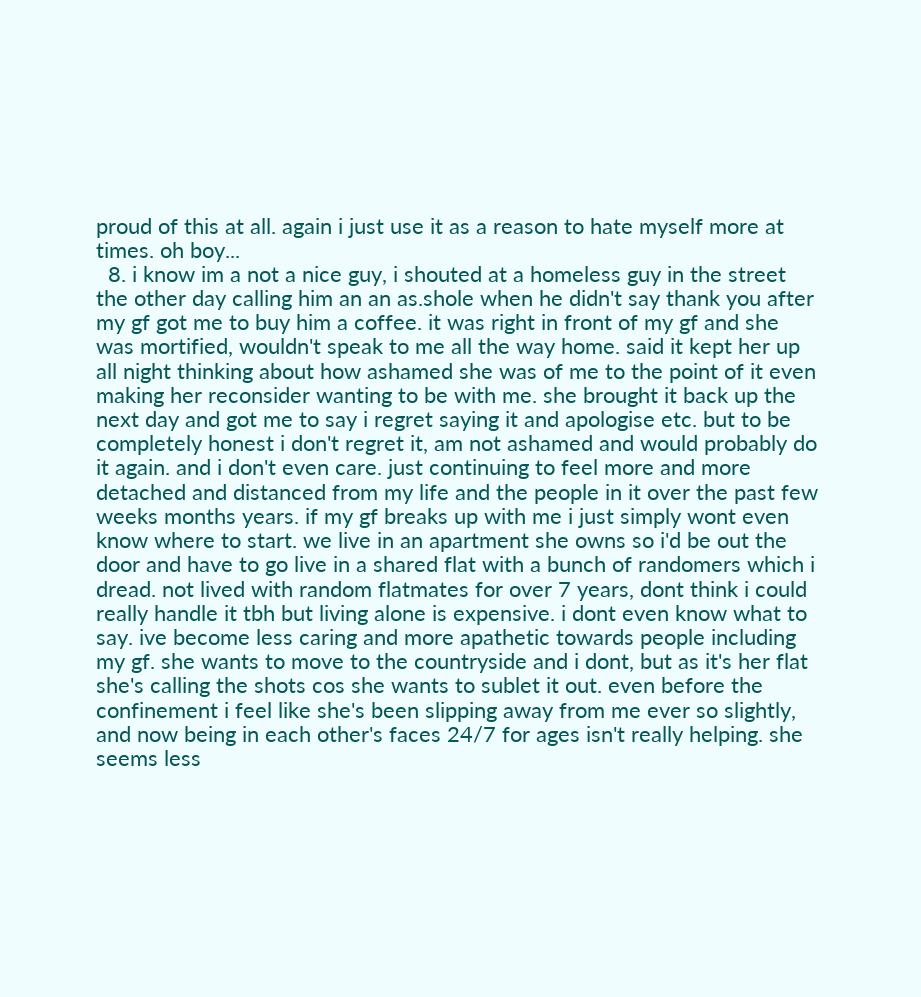proud of this at all. again i just use it as a reason to hate myself more at times. oh boy...
  8. i know im a not a nice guy, i shouted at a homeless guy in the street the other day calling him an an as.shole when he didn't say thank you after my gf got me to buy him a coffee. it was right in front of my gf and she was mortified, wouldn't speak to me all the way home. said it kept her up all night thinking about how ashamed she was of me to the point of it even making her reconsider wanting to be with me. she brought it back up the next day and got me to say i regret saying it and apologise etc. but to be completely honest i don't regret it, am not ashamed and would probably do it again. and i don't even care. just continuing to feel more and more detached and distanced from my life and the people in it over the past few weeks months years. if my gf breaks up with me i just simply wont even know where to start. we live in an apartment she owns so i'd be out the door and have to go live in a shared flat with a bunch of randomers which i dread. not lived with random flatmates for over 7 years, dont think i could really handle it tbh but living alone is expensive. i dont even know what to say. ive become less caring and more apathetic towards people including my gf. she wants to move to the countryside and i dont, but as it's her flat she's calling the shots cos she wants to sublet it out. even before the confinement i feel like she's been slipping away from me ever so slightly, and now being in each other's faces 24/7 for ages isn't really helping. she seems less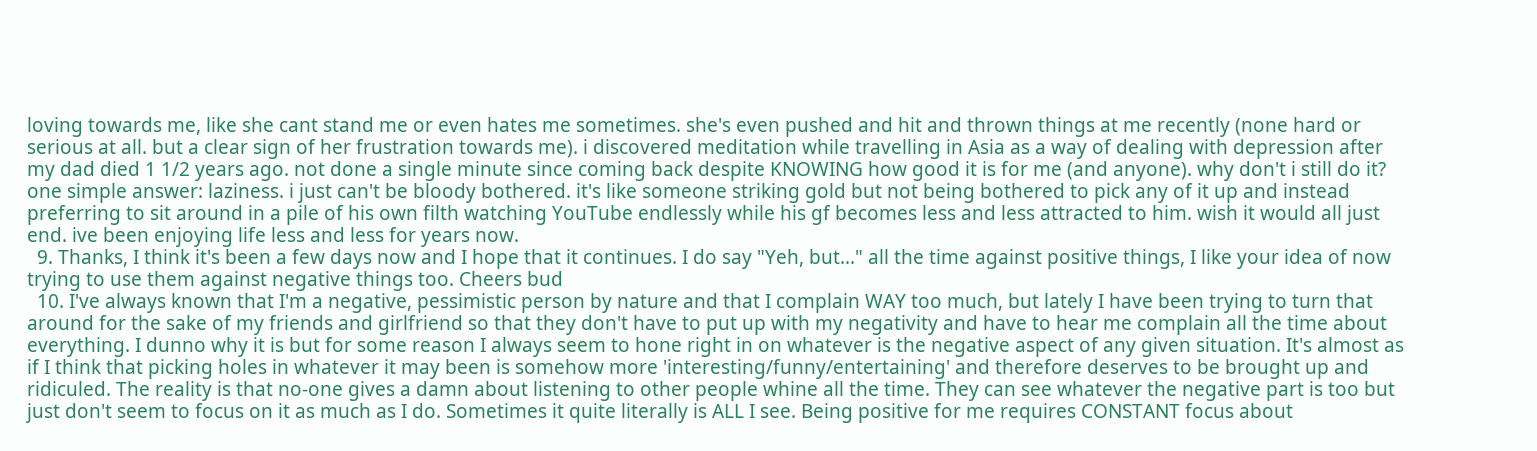loving towards me, like she cant stand me or even hates me sometimes. she's even pushed and hit and thrown things at me recently (none hard or serious at all. but a clear sign of her frustration towards me). i discovered meditation while travelling in Asia as a way of dealing with depression after my dad died 1 1/2 years ago. not done a single minute since coming back despite KNOWING how good it is for me (and anyone). why don't i still do it? one simple answer: laziness. i just can't be bloody bothered. it's like someone striking gold but not being bothered to pick any of it up and instead preferring to sit around in a pile of his own filth watching YouTube endlessly while his gf becomes less and less attracted to him. wish it would all just end. ive been enjoying life less and less for years now.
  9. Thanks, I think it's been a few days now and I hope that it continues. I do say "Yeh, but..." all the time against positive things, I like your idea of now trying to use them against negative things too. Cheers bud
  10. I've always known that I'm a negative, pessimistic person by nature and that I complain WAY too much, but lately I have been trying to turn that around for the sake of my friends and girlfriend so that they don't have to put up with my negativity and have to hear me complain all the time about everything. I dunno why it is but for some reason I always seem to hone right in on whatever is the negative aspect of any given situation. It's almost as if I think that picking holes in whatever it may been is somehow more 'interesting/funny/entertaining' and therefore deserves to be brought up and ridiculed. The reality is that no-one gives a damn about listening to other people whine all the time. They can see whatever the negative part is too but just don't seem to focus on it as much as I do. Sometimes it quite literally is ALL I see. Being positive for me requires CONSTANT focus about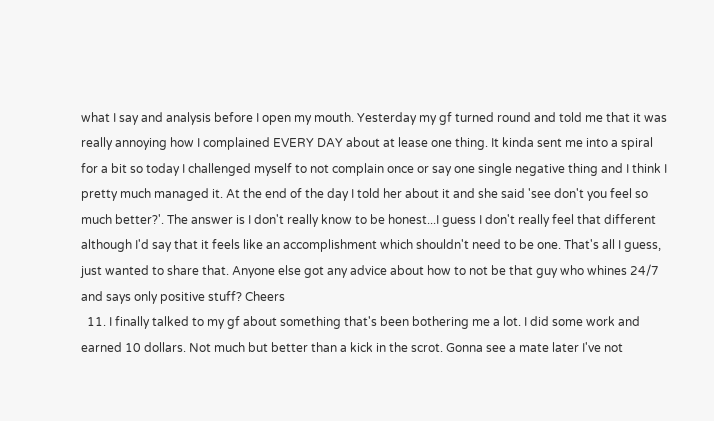what I say and analysis before I open my mouth. Yesterday my gf turned round and told me that it was really annoying how I complained EVERY DAY about at lease one thing. It kinda sent me into a spiral for a bit so today I challenged myself to not complain once or say one single negative thing and I think I pretty much managed it. At the end of the day I told her about it and she said 'see don't you feel so much better?'. The answer is I don't really know to be honest...I guess I don't really feel that different although I'd say that it feels like an accomplishment which shouldn't need to be one. That's all I guess, just wanted to share that. Anyone else got any advice about how to not be that guy who whines 24/7 and says only positive stuff? Cheers
  11. I finally talked to my gf about something that's been bothering me a lot. I did some work and earned 10 dollars. Not much but better than a kick in the scrot. Gonna see a mate later I've not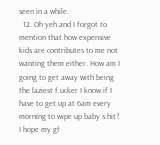seen in a while.
  12. Oh yeh and I forgot to mention that how expensive kids are contributes to me not wanting them either. How am I going to get away with being the laziest f.ucker I know if I have to get up at 6am every morning to wipe up baby s.hit? I hope my gf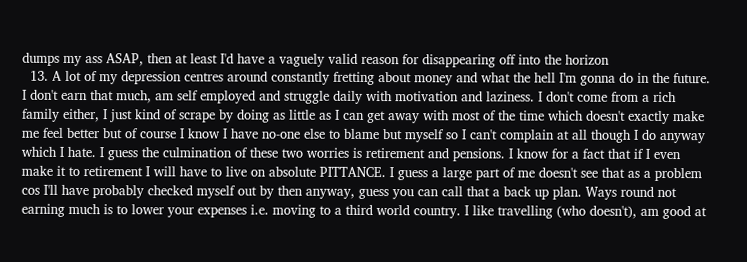dumps my ass ASAP, then at least I'd have a vaguely valid reason for disappearing off into the horizon
  13. A lot of my depression centres around constantly fretting about money and what the hell I'm gonna do in the future. I don't earn that much, am self employed and struggle daily with motivation and laziness. I don't come from a rich family either, I just kind of scrape by doing as little as I can get away with most of the time which doesn't exactly make me feel better but of course I know I have no-one else to blame but myself so I can't complain at all though I do anyway which I hate. I guess the culmination of these two worries is retirement and pensions. I know for a fact that if I even make it to retirement I will have to live on absolute PITTANCE. I guess a large part of me doesn't see that as a problem cos I'll have probably checked myself out by then anyway, guess you can call that a back up plan. Ways round not earning much is to lower your expenses i.e. moving to a third world country. I like travelling (who doesn't), am good at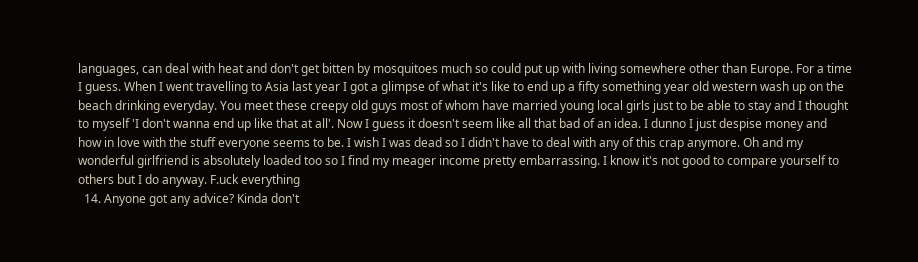languages, can deal with heat and don't get bitten by mosquitoes much so could put up with living somewhere other than Europe. For a time I guess. When I went travelling to Asia last year I got a glimpse of what it's like to end up a fifty something year old western wash up on the beach drinking everyday. You meet these creepy old guys most of whom have married young local girls just to be able to stay and I thought to myself 'I don't wanna end up like that at all'. Now I guess it doesn't seem like all that bad of an idea. I dunno I just despise money and how in love with the stuff everyone seems to be. I wish I was dead so I didn't have to deal with any of this crap anymore. Oh and my wonderful girlfriend is absolutely loaded too so I find my meager income pretty embarrassing. I know it's not good to compare yourself to others but I do anyway. F.uck everything
  14. Anyone got any advice? Kinda don't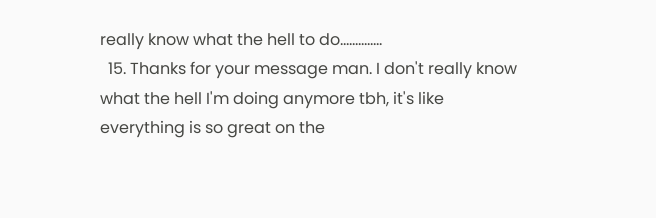really know what the hell to do..............
  15. Thanks for your message man. I don't really know what the hell I'm doing anymore tbh, it's like everything is so great on the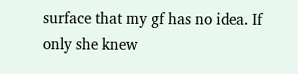surface that my gf has no idea. If only she knew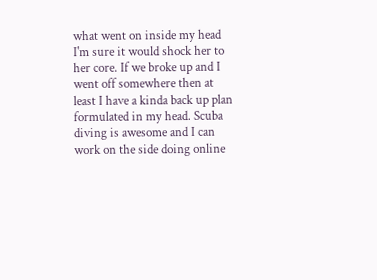what went on inside my head I'm sure it would shock her to her core. If we broke up and I went off somewhere then at least I have a kinda back up plan formulated in my head. Scuba diving is awesome and I can work on the side doing online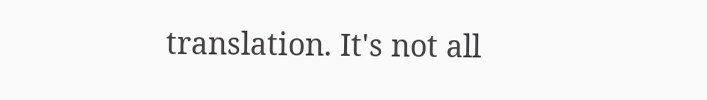translation. It's not all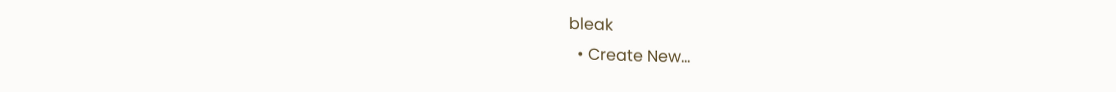bleak
  • Create New...